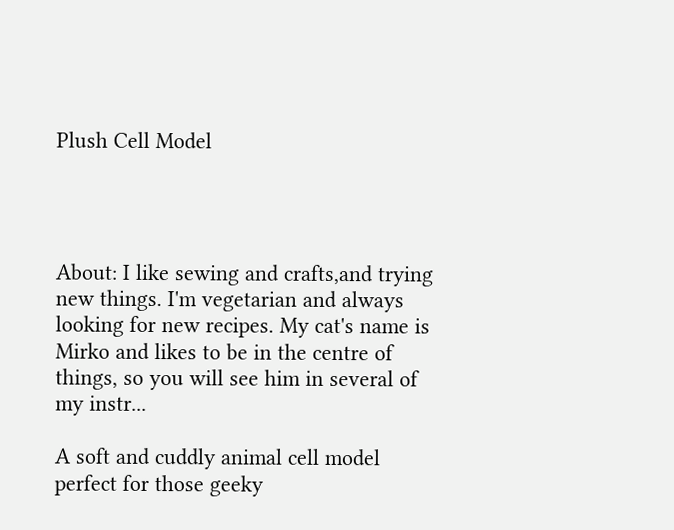Plush Cell Model




About: I like sewing and crafts,and trying new things. I'm vegetarian and always looking for new recipes. My cat's name is Mirko and likes to be in the centre of things, so you will see him in several of my instr...

A soft and cuddly animal cell model perfect for those geeky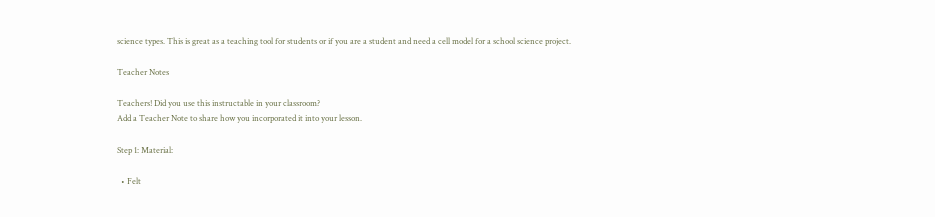science types. This is great as a teaching tool for students or if you are a student and need a cell model for a school science project.

Teacher Notes

Teachers! Did you use this instructable in your classroom?
Add a Teacher Note to share how you incorporated it into your lesson.

Step 1: Material:

  • Felt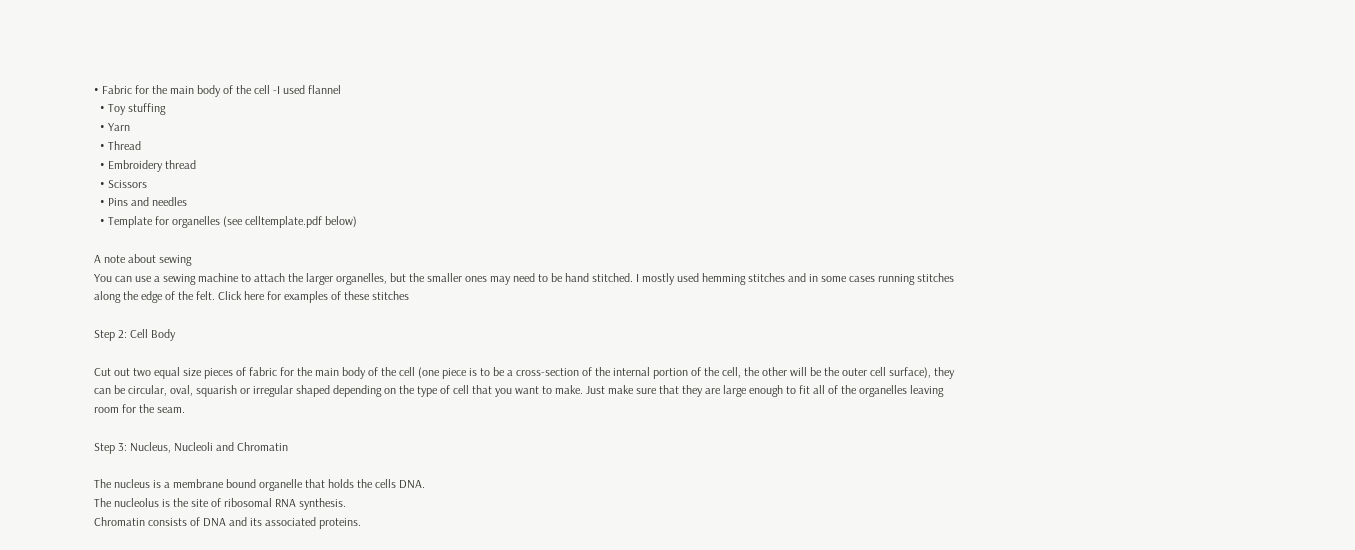• Fabric for the main body of the cell -I used flannel
  • Toy stuffing
  • Yarn
  • Thread
  • Embroidery thread
  • Scissors
  • Pins and needles
  • Template for organelles (see celltemplate.pdf below)

A note about sewing
You can use a sewing machine to attach the larger organelles, but the smaller ones may need to be hand stitched. I mostly used hemming stitches and in some cases running stitches along the edge of the felt. Click here for examples of these stitches

Step 2: Cell Body

Cut out two equal size pieces of fabric for the main body of the cell (one piece is to be a cross-section of the internal portion of the cell, the other will be the outer cell surface), they can be circular, oval, squarish or irregular shaped depending on the type of cell that you want to make. Just make sure that they are large enough to fit all of the organelles leaving room for the seam.

Step 3: Nucleus, Nucleoli and Chromatin

The nucleus is a membrane bound organelle that holds the cells DNA.
The nucleolus is the site of ribosomal RNA synthesis.
Chromatin consists of DNA and its associated proteins.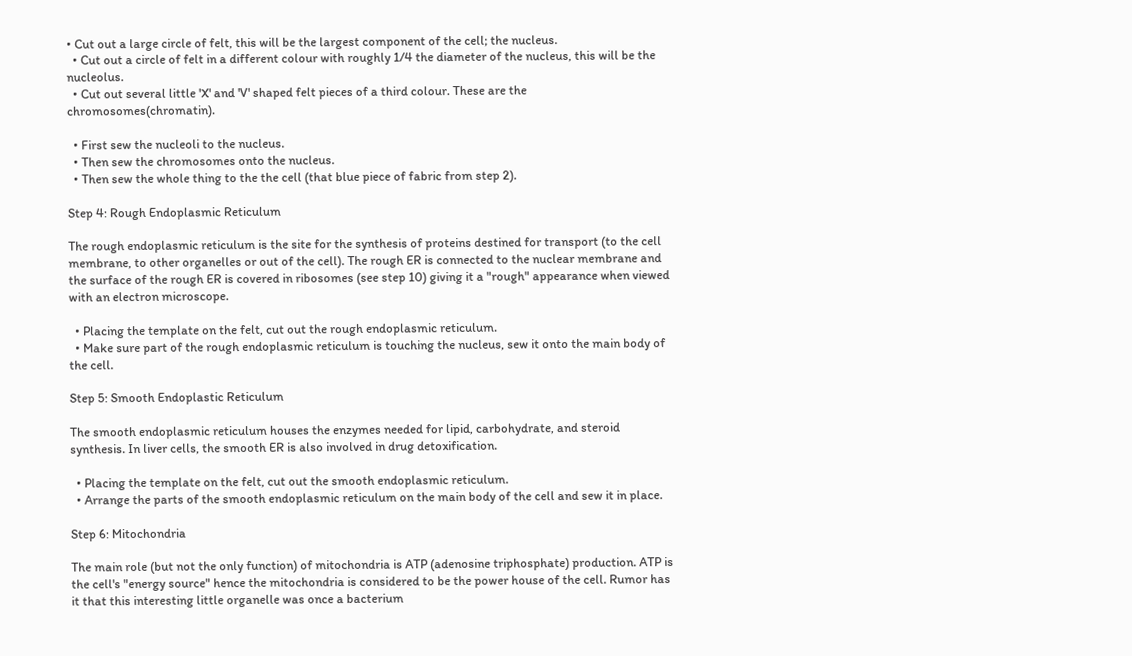• Cut out a large circle of felt, this will be the largest component of the cell; the nucleus.
  • Cut out a circle of felt in a different colour with roughly 1/4 the diameter of the nucleus, this will be the nucleolus.
  • Cut out several little 'X' and 'V' shaped felt pieces of a third colour. These are the chromosomes(chromatin).

  • First sew the nucleoli to the nucleus.
  • Then sew the chromosomes onto the nucleus.
  • Then sew the whole thing to the the cell (that blue piece of fabric from step 2).

Step 4: Rough Endoplasmic Reticulum

The rough endoplasmic reticulum is the site for the synthesis of proteins destined for transport (to the cell membrane, to other organelles or out of the cell). The rough ER is connected to the nuclear membrane and the surface of the rough ER is covered in ribosomes (see step 10) giving it a "rough" appearance when viewed with an electron microscope.

  • Placing the template on the felt, cut out the rough endoplasmic reticulum.
  • Make sure part of the rough endoplasmic reticulum is touching the nucleus, sew it onto the main body of the cell.

Step 5: Smooth Endoplastic Reticulum

The smooth endoplasmic reticulum houses the enzymes needed for lipid, carbohydrate, and steroid synthesis. In liver cells, the smooth ER is also involved in drug detoxification.

  • Placing the template on the felt, cut out the smooth endoplasmic reticulum.
  • Arrange the parts of the smooth endoplasmic reticulum on the main body of the cell and sew it in place.

Step 6: Mitochondria

The main role (but not the only function) of mitochondria is ATP (adenosine triphosphate) production. ATP is the cell's "energy source" hence the mitochondria is considered to be the power house of the cell. Rumor has it that this interesting little organelle was once a bacterium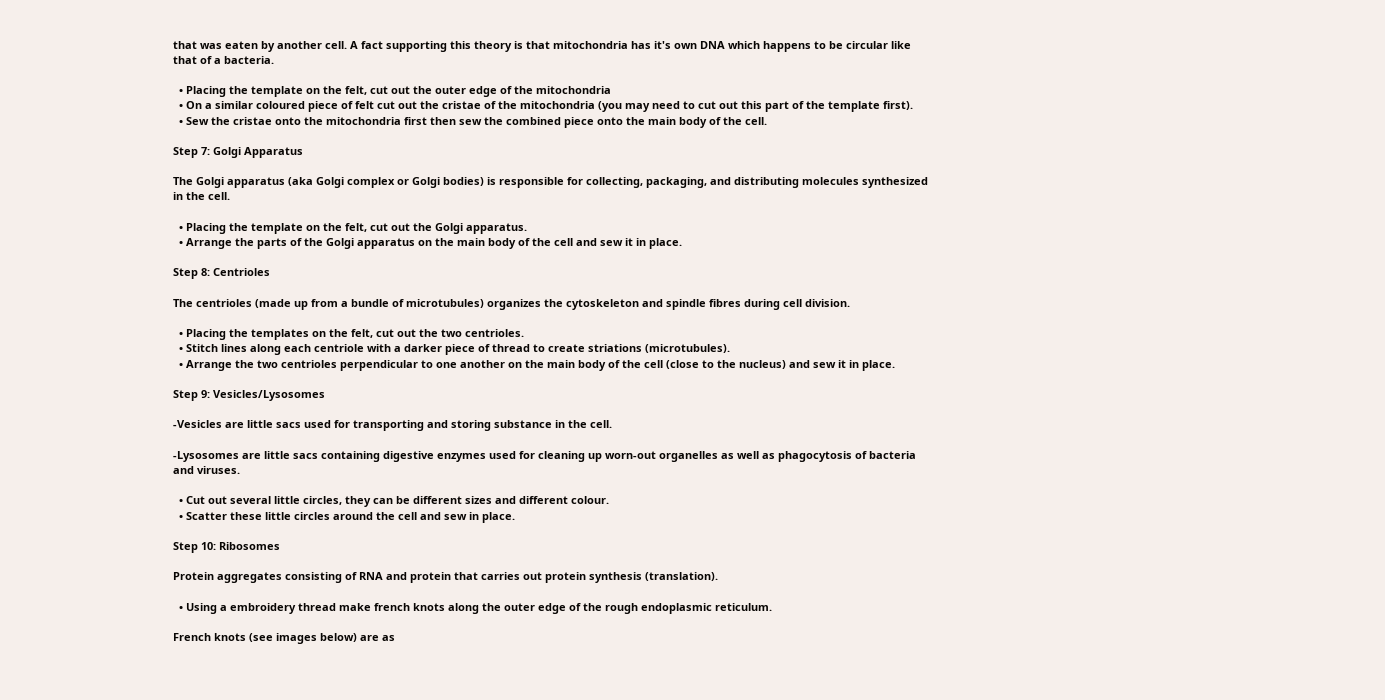that was eaten by another cell. A fact supporting this theory is that mitochondria has it's own DNA which happens to be circular like that of a bacteria.

  • Placing the template on the felt, cut out the outer edge of the mitochondria
  • On a similar coloured piece of felt cut out the cristae of the mitochondria (you may need to cut out this part of the template first).
  • Sew the cristae onto the mitochondria first then sew the combined piece onto the main body of the cell.

Step 7: Golgi Apparatus

The Golgi apparatus (aka Golgi complex or Golgi bodies) is responsible for collecting, packaging, and distributing molecules synthesized in the cell.

  • Placing the template on the felt, cut out the Golgi apparatus.
  • Arrange the parts of the Golgi apparatus on the main body of the cell and sew it in place.

Step 8: Centrioles

The centrioles (made up from a bundle of microtubules) organizes the cytoskeleton and spindle fibres during cell division.

  • Placing the templates on the felt, cut out the two centrioles.
  • Stitch lines along each centriole with a darker piece of thread to create striations (microtubules).
  • Arrange the two centrioles perpendicular to one another on the main body of the cell (close to the nucleus) and sew it in place.

Step 9: Vesicles/Lysosomes

-Vesicles are little sacs used for transporting and storing substance in the cell.

-Lysosomes are little sacs containing digestive enzymes used for cleaning up worn-out organelles as well as phagocytosis of bacteria and viruses.

  • Cut out several little circles, they can be different sizes and different colour.
  • Scatter these little circles around the cell and sew in place.

Step 10: Ribosomes

Protein aggregates consisting of RNA and protein that carries out protein synthesis (translation).

  • Using a embroidery thread make french knots along the outer edge of the rough endoplasmic reticulum.

French knots (see images below) are as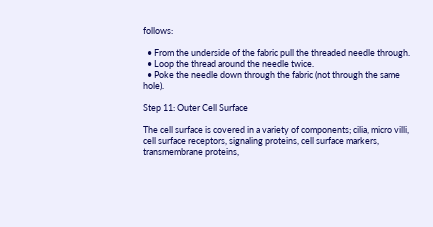follows:

  • From the underside of the fabric pull the threaded needle through.
  • Loop the thread around the needle twice.
  • Poke the needle down through the fabric (not through the same hole).

Step 11: Outer Cell Surface

The cell surface is covered in a variety of components; cilia, micro villi, cell surface receptors, signaling proteins, cell surface markers, transmembrane proteins,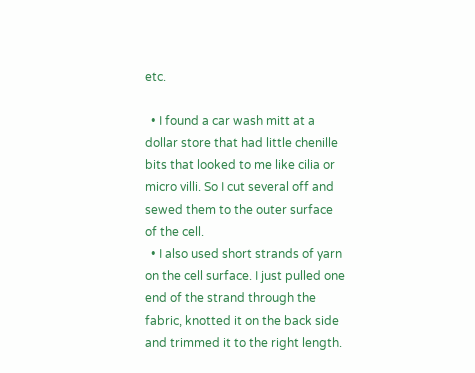etc.

  • I found a car wash mitt at a dollar store that had little chenille bits that looked to me like cilia or micro villi. So I cut several off and sewed them to the outer surface of the cell.
  • I also used short strands of yarn on the cell surface. I just pulled one end of the strand through the fabric, knotted it on the back side and trimmed it to the right length.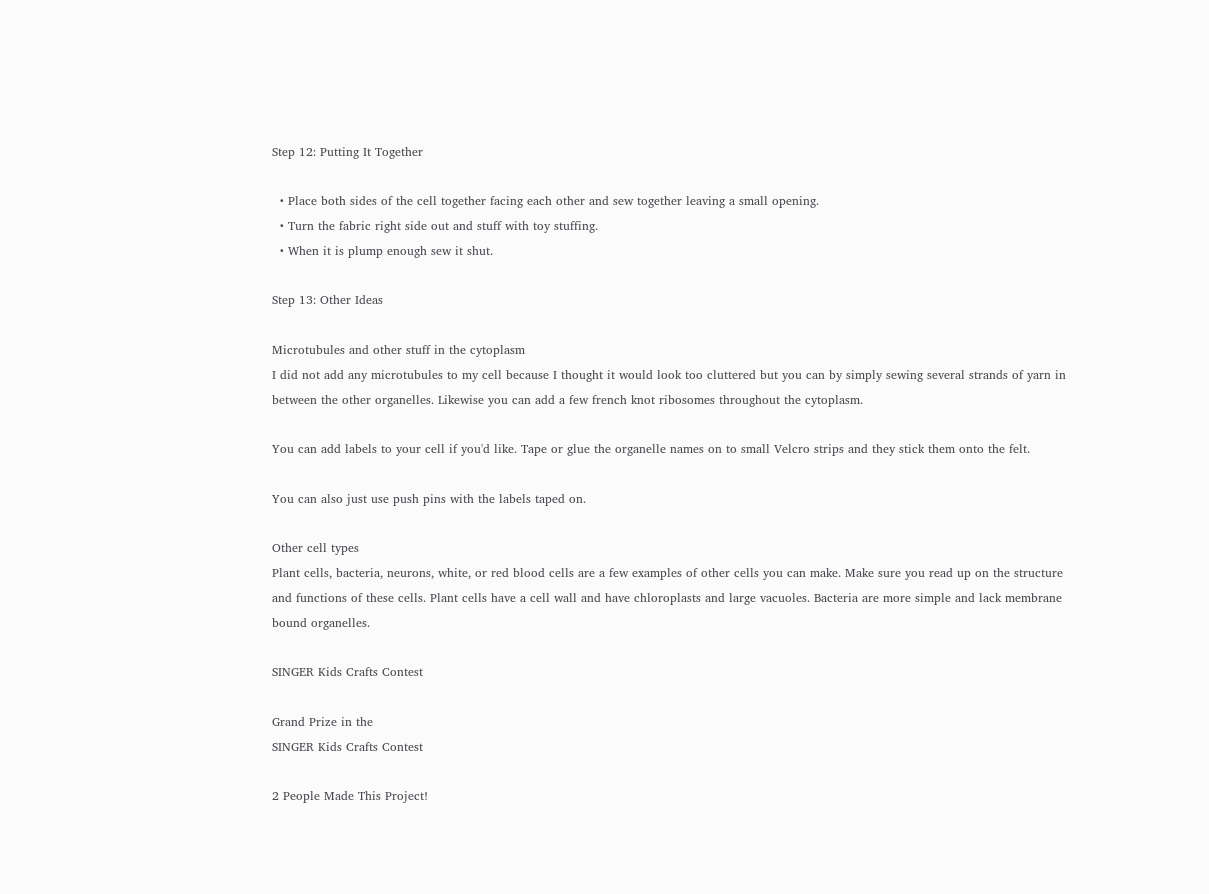Step 12: Putting It Together

  • Place both sides of the cell together facing each other and sew together leaving a small opening.
  • Turn the fabric right side out and stuff with toy stuffing.
  • When it is plump enough sew it shut.

Step 13: Other Ideas

Microtubules and other stuff in the cytoplasm
I did not add any microtubules to my cell because I thought it would look too cluttered but you can by simply sewing several strands of yarn in between the other organelles. Likewise you can add a few french knot ribosomes throughout the cytoplasm.

You can add labels to your cell if you'd like. Tape or glue the organelle names on to small Velcro strips and they stick them onto the felt.

You can also just use push pins with the labels taped on.

Other cell types
Plant cells, bacteria, neurons, white, or red blood cells are a few examples of other cells you can make. Make sure you read up on the structure and functions of these cells. Plant cells have a cell wall and have chloroplasts and large vacuoles. Bacteria are more simple and lack membrane bound organelles.

SINGER Kids Crafts Contest

Grand Prize in the
SINGER Kids Crafts Contest

2 People Made This Project!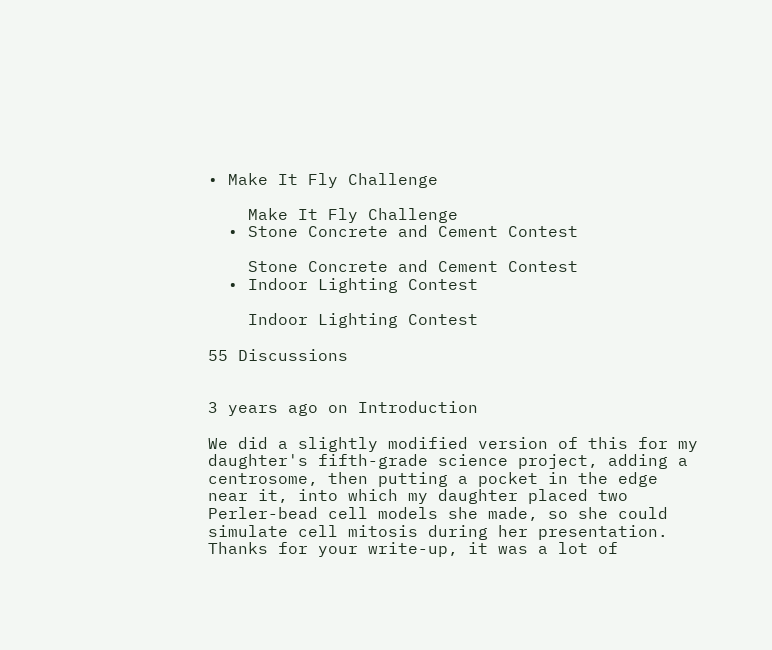• Make It Fly Challenge

    Make It Fly Challenge
  • Stone Concrete and Cement Contest

    Stone Concrete and Cement Contest
  • Indoor Lighting Contest

    Indoor Lighting Contest

55 Discussions


3 years ago on Introduction

We did a slightly modified version of this for my daughter's fifth-grade science project, adding a centrosome, then putting a pocket in the edge near it, into which my daughter placed two Perler-bead cell models she made, so she could simulate cell mitosis during her presentation. Thanks for your write-up, it was a lot of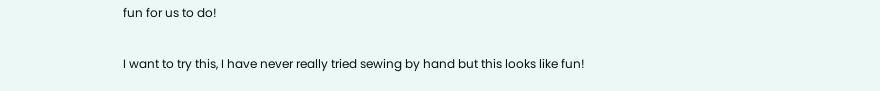fun for us to do!

I want to try this, I have never really tried sewing by hand but this looks like fun!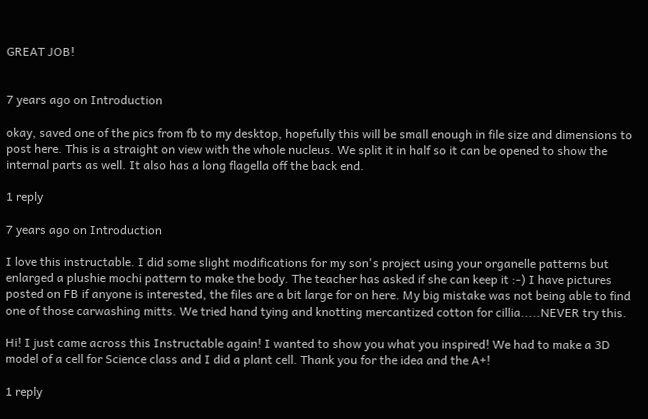GREAT JOB!


7 years ago on Introduction

okay, saved one of the pics from fb to my desktop, hopefully this will be small enough in file size and dimensions to post here. This is a straight on view with the whole nucleus. We split it in half so it can be opened to show the internal parts as well. It also has a long flagella off the back end.

1 reply

7 years ago on Introduction

I love this instructable. I did some slight modifications for my son's project using your organelle patterns but enlarged a plushie mochi pattern to make the body. The teacher has asked if she can keep it :-) I have pictures posted on FB if anyone is interested, the files are a bit large for on here. My big mistake was not being able to find one of those carwashing mitts. We tried hand tying and knotting mercantized cotton for cillia.....NEVER try this.

Hi! I just came across this Instructable again! I wanted to show you what you inspired! We had to make a 3D model of a cell for Science class and I did a plant cell. Thank you for the idea and the A+!

1 reply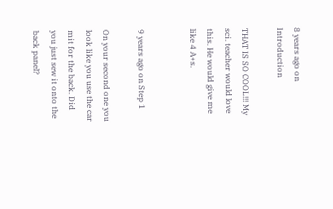8 years ago on Introduction

THAT IS SO COOL!!! My sci. teacher would love this. He would give me like 4 A+s.


9 years ago on Step 1

On your second one you look like you use the car mit for the back. Did you just sew it onto the back panel?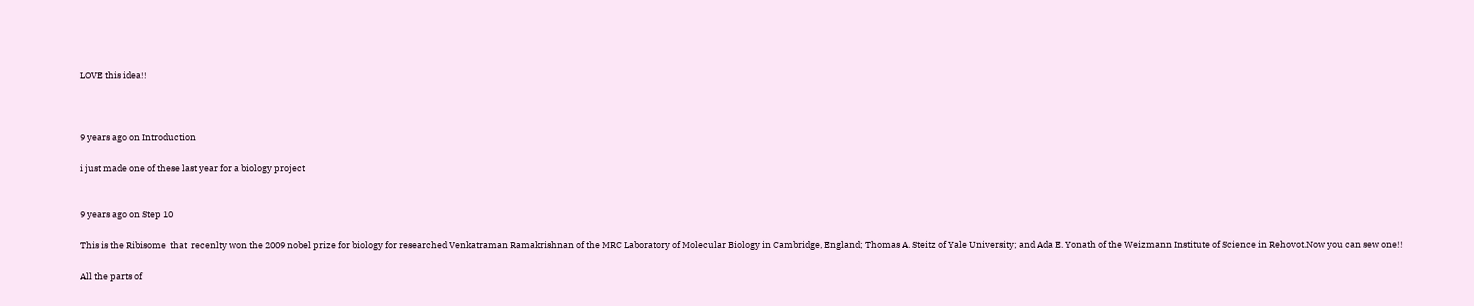LOVE this idea!!



9 years ago on Introduction

i just made one of these last year for a biology project


9 years ago on Step 10

This is the Ribisome  that  recenlty won the 2009 nobel prize for biology for researched Venkatraman Ramakrishnan of the MRC Laboratory of Molecular Biology in Cambridge, England; Thomas A. Steitz of Yale University; and Ada E. Yonath of the Weizmann Institute of Science in Rehovot.Now you can sew one!!

All the parts of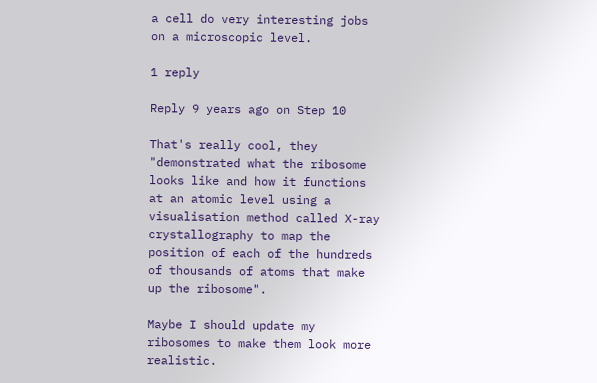a cell do very interesting jobs on a microscopic level.

1 reply

Reply 9 years ago on Step 10

That's really cool, they "demonstrated what the ribosome looks like and how it functions at an atomic level using a visualisation method called X-ray crystallography to map the position of each of the hundreds of thousands of atoms that make up the ribosome".

Maybe I should update my ribosomes to make them look more realistic.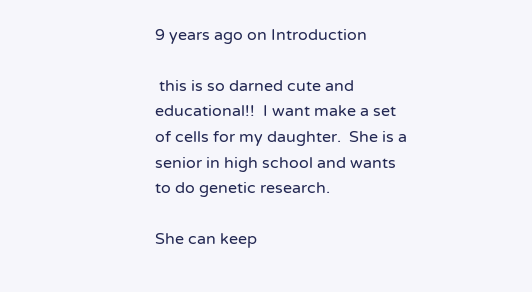9 years ago on Introduction

 this is so darned cute and educational!!  I want make a set of cells for my daughter.  She is a senior in high school and wants to do genetic research.

She can keep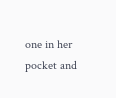one in her pocket and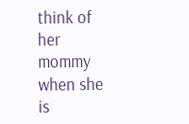think of her mommy when she is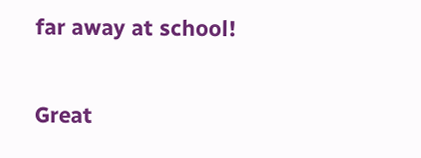far away at school!

Great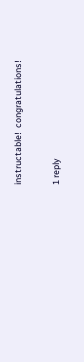instructable!  congratulations!

1 reply